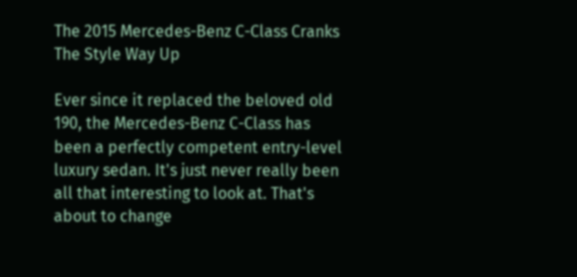The 2015 Mercedes-Benz C-Class Cranks The Style Way Up

Ever since it replaced the beloved old 190, the Mercedes-Benz C-Class has been a perfectly competent entry-level luxury sedan. It's just never really been all that interesting to look at. That's about to change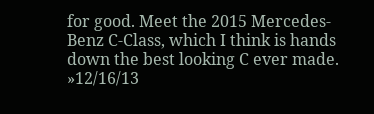for good. Meet the 2015 Mercedes-Benz C-Class, which I think is hands down the best looking C ever made. »12/16/13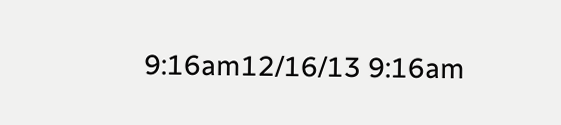9:16am12/16/13 9:16am